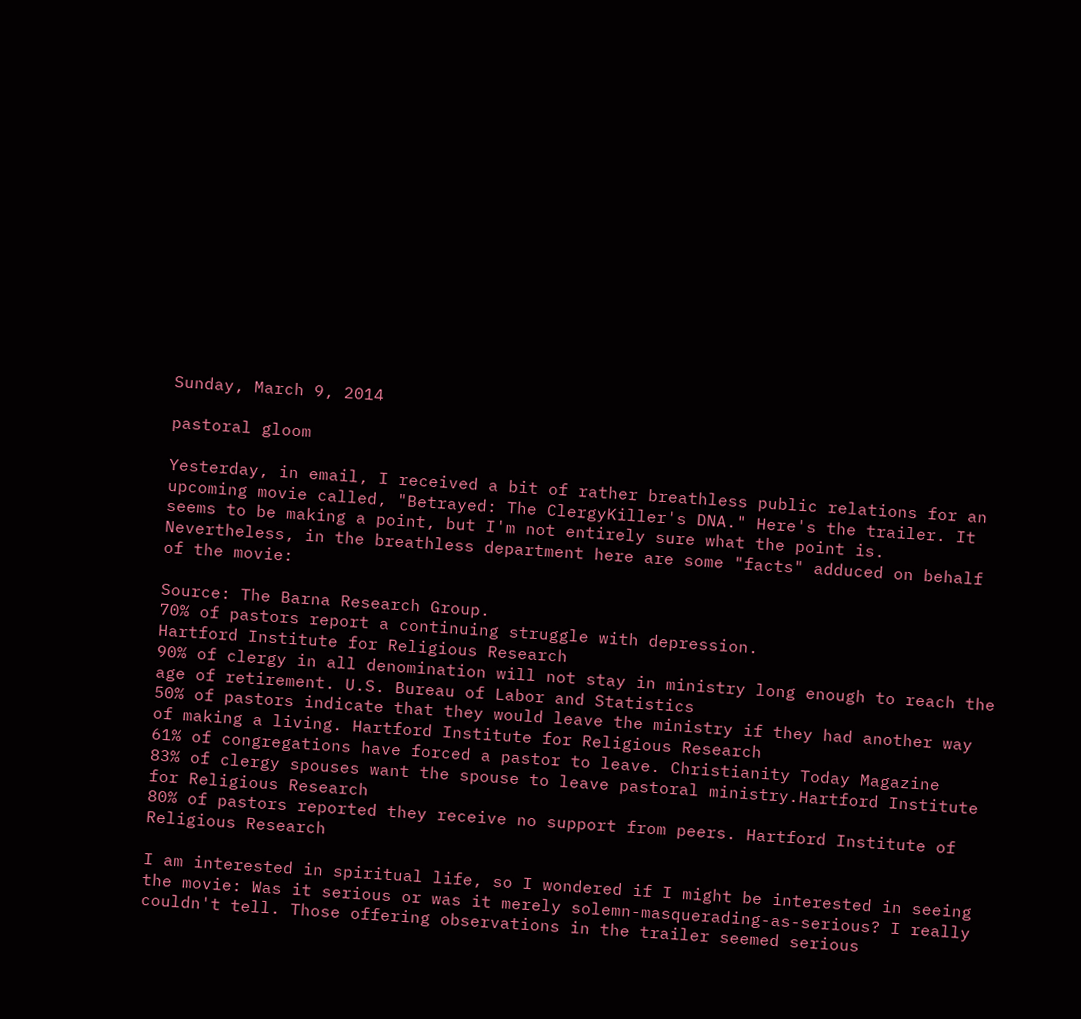Sunday, March 9, 2014

pastoral gloom

Yesterday, in email, I received a bit of rather breathless public relations for an upcoming movie called, "Betrayed: The ClergyKiller's DNA." Here's the trailer. It seems to be making a point, but I'm not entirely sure what the point is. Nevertheless, in the breathless department here are some "facts" adduced on behalf of the movie:

Source: The Barna Research Group.
70% of pastors report a continuing struggle with depression.
Hartford Institute for Religious Research
90% of clergy in all denomination will not stay in ministry long enough to reach the age of retirement. U.S. Bureau of Labor and Statistics
50% of pastors indicate that they would leave the ministry if they had another way of making a living. Hartford Institute for Religious Research
61% of congregations have forced a pastor to leave. Christianity Today Magazine
83% of clergy spouses want the spouse to leave pastoral ministry.Hartford Institute for Religious Research
80% of pastors reported they receive no support from peers. Hartford Institute of Religious Research

I am interested in spiritual life, so I wondered if I might be interested in seeing the movie: Was it serious or was it merely solemn-masquerading-as-serious? I really couldn't tell. Those offering observations in the trailer seemed serious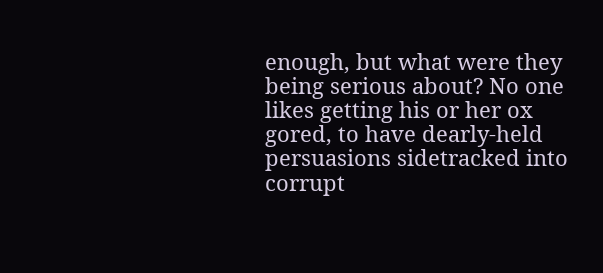enough, but what were they being serious about? No one likes getting his or her ox gored, to have dearly-held persuasions sidetracked into corrupt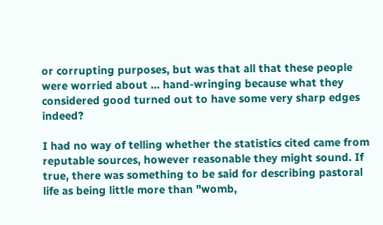or corrupting purposes, but was that all that these people were worried about ... hand-wringing because what they considered good turned out to have some very sharp edges indeed?

I had no way of telling whether the statistics cited came from reputable sources, however reasonable they might sound. If true, there was something to be said for describing pastoral life as being little more than "womb,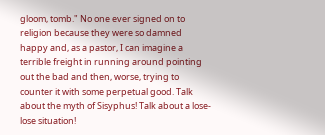gloom, tomb." No one ever signed on to religion because they were so damned happy and, as a pastor, I can imagine a terrible freight in running around pointing out the bad and then, worse, trying to counter it with some perpetual good. Talk about the myth of Sisyphus! Talk about a lose-lose situation!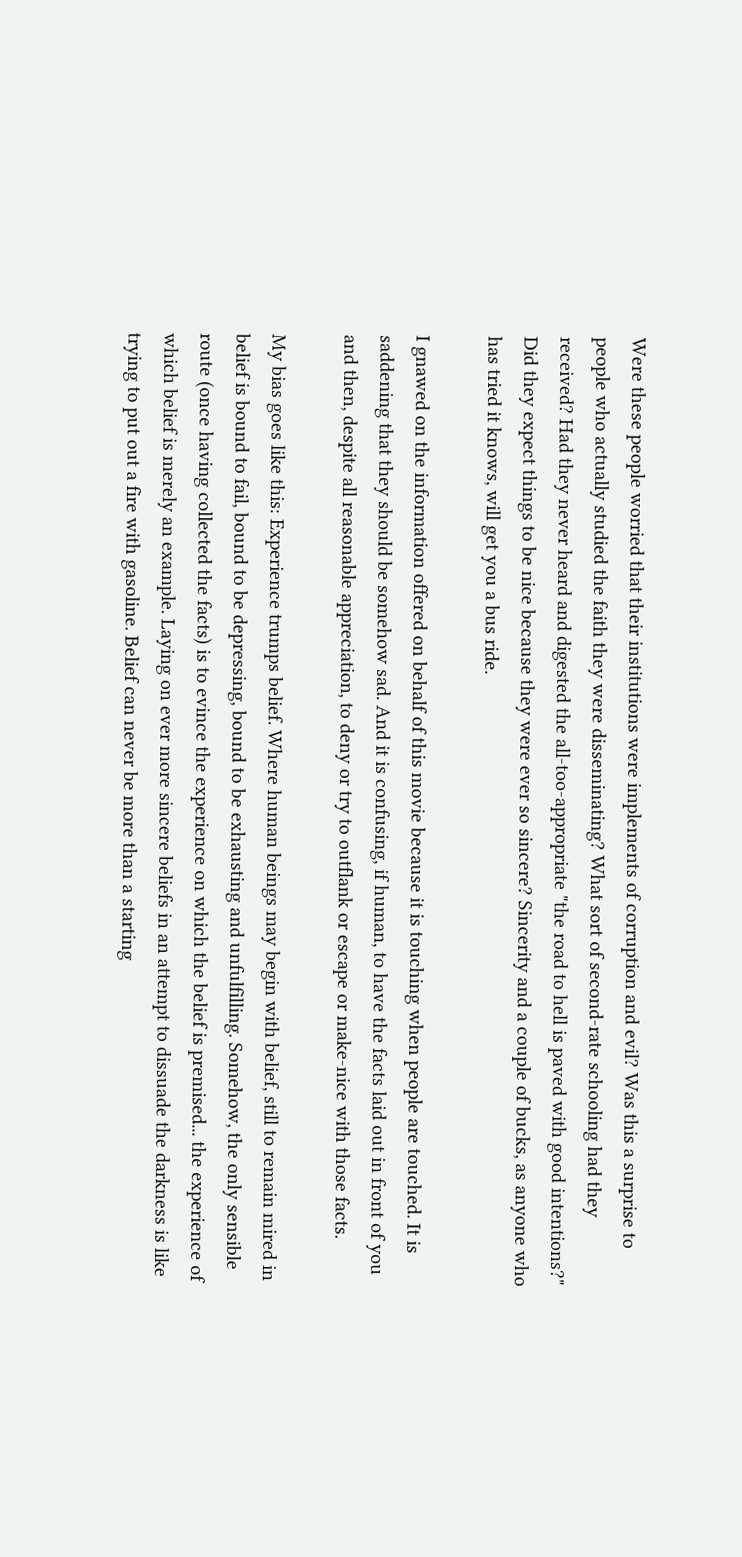Were these people worried that their institutions were implements of corruption and evil? Was this a surprise to people who actually studied the faith they were disseminating? What sort of second-rate schooling had they received? Had they never heard and digested the all-too-appropriate "the road to hell is paved with good intentions?" Did they expect things to be nice because they were ever so sincere? Sincerity and a couple of bucks, as anyone who has tried it knows, will get you a bus ride.

I gnawed on the information offered on behalf of this movie because it is touching when people are touched. It is saddening that they should be somehow sad. And it is confusing, if human, to have the facts laid out in front of you and then, despite all reasonable appreciation, to deny or try to outflank or escape or make-nice with those facts.

My bias goes like this: Experience trumps belief. Where human beings may begin with belief, still to remain mired in belief is bound to fail, bound to be depressing, bound to be exhausting and unfulfilling. Somehow, the only sensible route (once having collected the facts) is to evince the experience on which the belief is premised... the experience of which belief is merely an example. Laying on ever more sincere beliefs in an attempt to dissuade the darkness is like trying to put out a fire with gasoline. Belief can never be more than a starting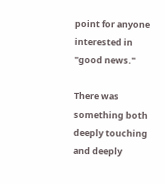point for anyone interested in "good news."

There was something both deeply touching and deeply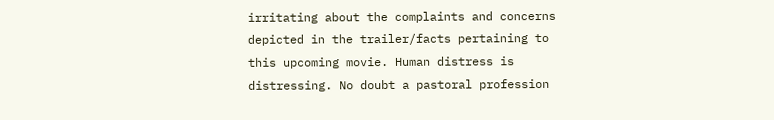irritating about the complaints and concerns depicted in the trailer/facts pertaining to this upcoming movie. Human distress is distressing. No doubt a pastoral profession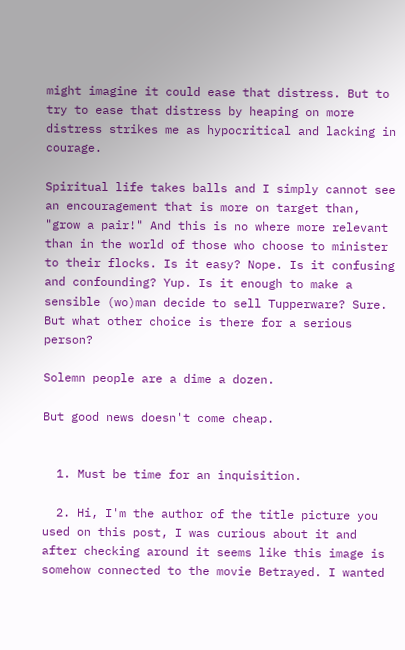might imagine it could ease that distress. But to try to ease that distress by heaping on more distress strikes me as hypocritical and lacking in courage.

Spiritual life takes balls and I simply cannot see an encouragement that is more on target than, "grow a pair!" And this is no where more relevant than in the world of those who choose to minister to their flocks. Is it easy? Nope. Is it confusing and confounding? Yup. Is it enough to make a sensible (wo)man decide to sell Tupperware? Sure. But what other choice is there for a serious person?

Solemn people are a dime a dozen.

But good news doesn't come cheap.


  1. Must be time for an inquisition.

  2. Hi, I'm the author of the title picture you used on this post, I was curious about it and after checking around it seems like this image is somehow connected to the movie Betrayed. I wanted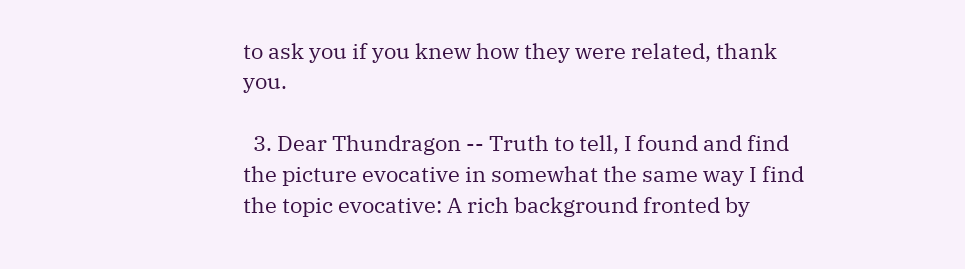to ask you if you knew how they were related, thank you.

  3. Dear Thundragon -- Truth to tell, I found and find the picture evocative in somewhat the same way I find the topic evocative: A rich background fronted by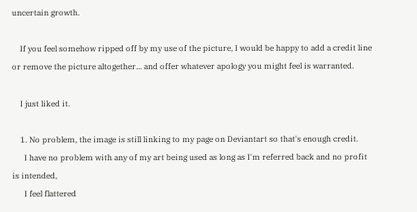uncertain growth.

    If you feel somehow ripped off by my use of the picture, I would be happy to add a credit line or remove the picture altogether... and offer whatever apology you might feel is warranted.

    I just liked it.

    1. No problem, the image is still linking to my page on Deviantart so that's enough credit.
      I have no problem with any of my art being used as long as I'm referred back and no profit is intended,
      I feel flattered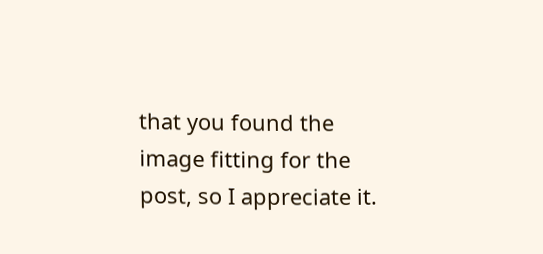that you found the image fitting for the post, so I appreciate it.